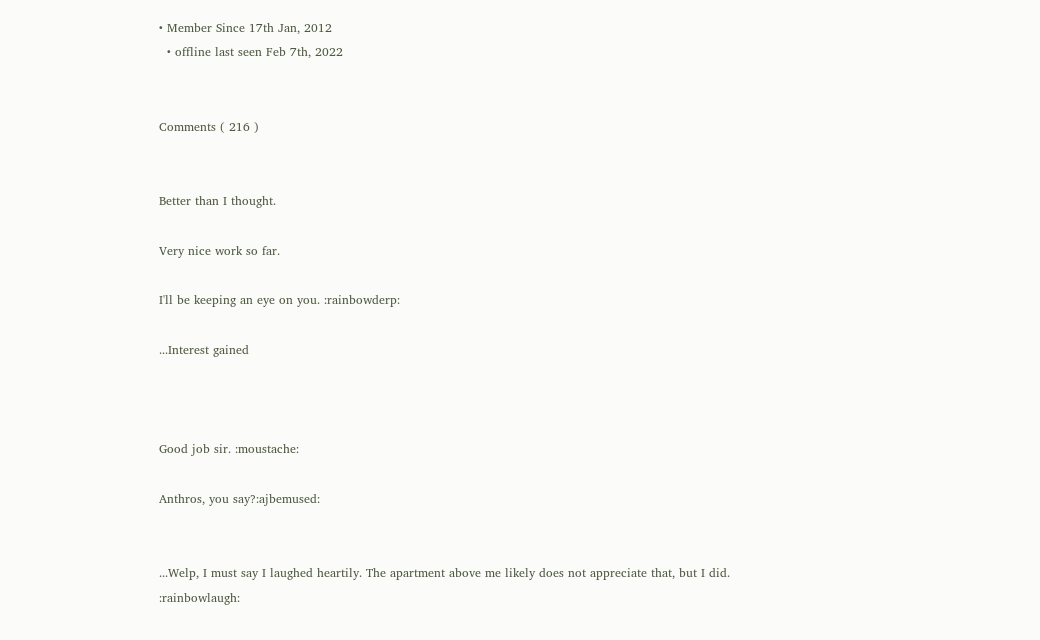• Member Since 17th Jan, 2012
  • offline last seen Feb 7th, 2022


Comments ( 216 )


Better than I thought.

Very nice work so far.

I'll be keeping an eye on you. :rainbowderp:

...Interest gained



Good job sir. :moustache:

Anthros, you say?:ajbemused:


...Welp, I must say I laughed heartily. The apartment above me likely does not appreciate that, but I did. :rainbowlaugh: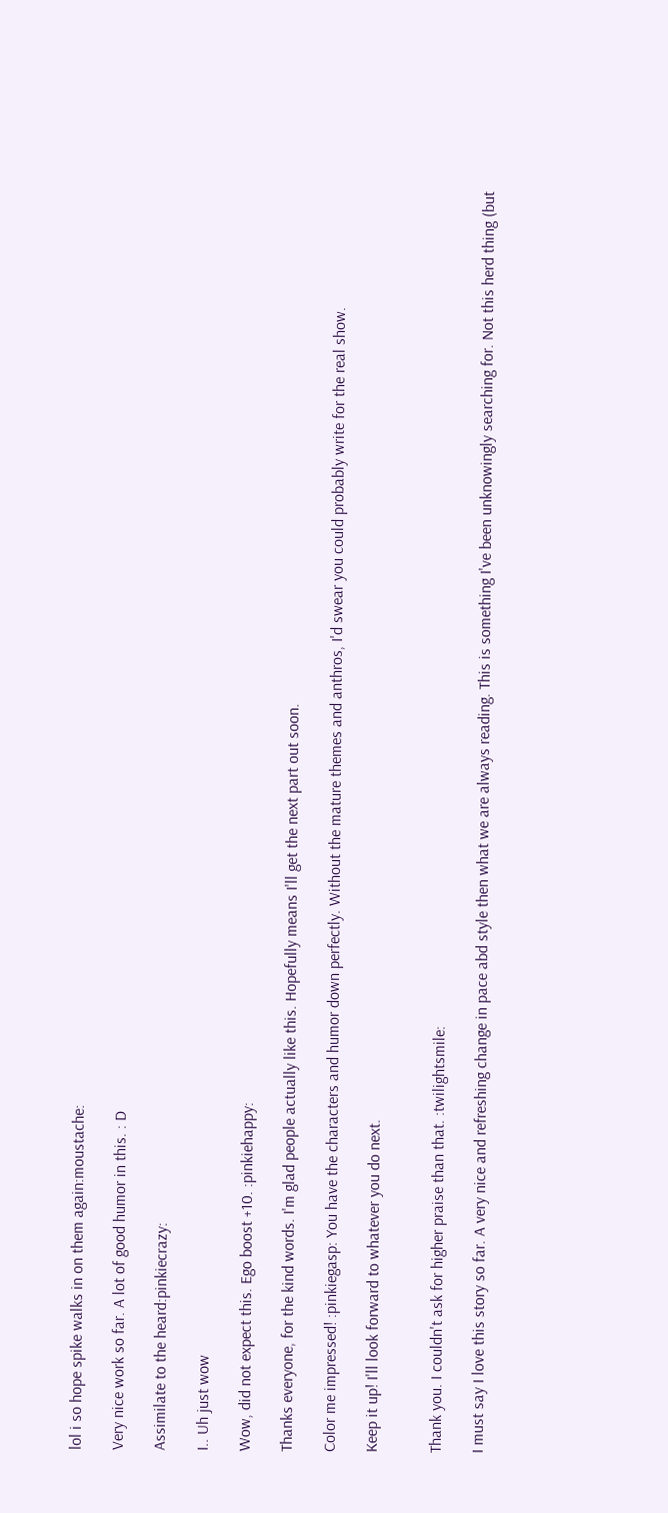lol i so hope spike walks in on them again:moustache:

Very nice work so far. A lot of good humor in this. : D

Assimilate to the heard:pinkiecrazy:

I.. Uh just wow

Wow, did not expect this. Ego boost +10. :pinkiehappy:

Thanks everyone, for the kind words. I'm glad people actually like this. Hopefully means I'll get the next part out soon.

Color me impressed! :pinkiegasp: You have the characters and humor down perfectly. Without the mature themes and anthros, I'd swear you could probably write for the real show.

Keep it up! I'll look forward to whatever you do next.


Thank you. I couldn't ask for higher praise than that. :twilightsmile:

I must say I love this story so far. A very nice and refreshing change in pace abd style then what we are always reading. This is something I've been unknowingly searching for. Not this herd thing (but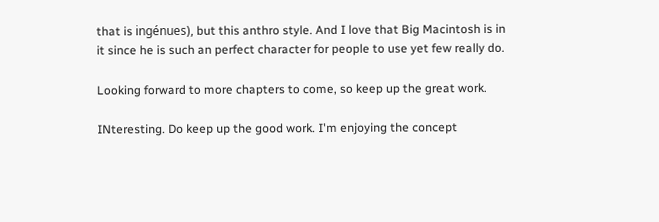that is ingénues), but this anthro style. And I love that Big Macintosh is in it since he is such an perfect character for people to use yet few really do.

Looking forward to more chapters to come, so keep up the great work.

INteresting. Do keep up the good work. I'm enjoying the concept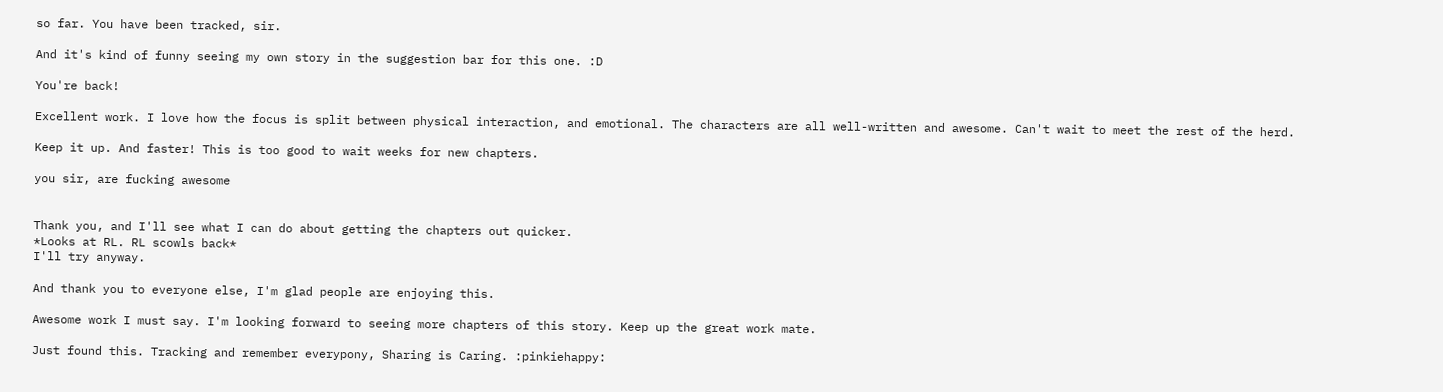so far. You have been tracked, sir.

And it's kind of funny seeing my own story in the suggestion bar for this one. :D

You're back!

Excellent work. I love how the focus is split between physical interaction, and emotional. The characters are all well-written and awesome. Can't wait to meet the rest of the herd.

Keep it up. And faster! This is too good to wait weeks for new chapters.

you sir, are fucking awesome


Thank you, and I'll see what I can do about getting the chapters out quicker.
*Looks at RL. RL scowls back*
I'll try anyway.

And thank you to everyone else, I'm glad people are enjoying this.

Awesome work I must say. I'm looking forward to seeing more chapters of this story. Keep up the great work mate.

Just found this. Tracking and remember everypony, Sharing is Caring. :pinkiehappy: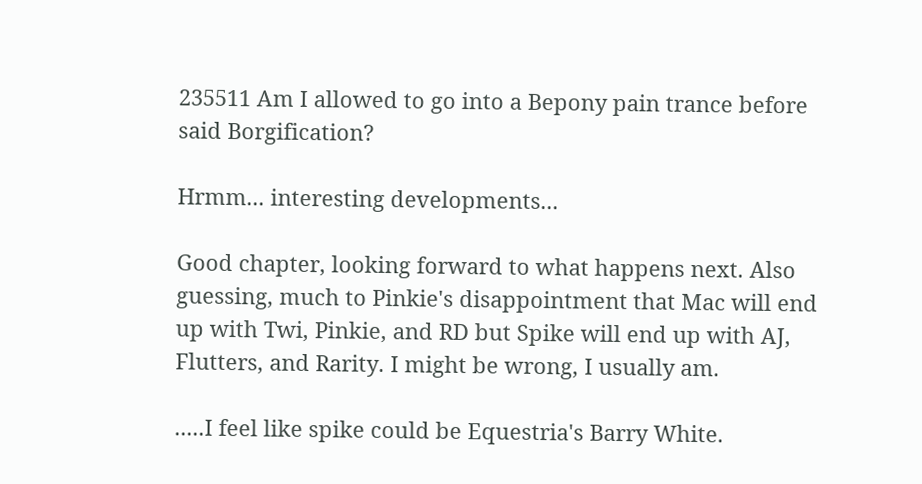235511 Am I allowed to go into a Bepony pain trance before said Borgification?

Hrmm... interesting developments...

Good chapter, looking forward to what happens next. Also guessing, much to Pinkie's disappointment that Mac will end up with Twi, Pinkie, and RD but Spike will end up with AJ, Flutters, and Rarity. I might be wrong, I usually am.

.....I feel like spike could be Equestria's Barry White.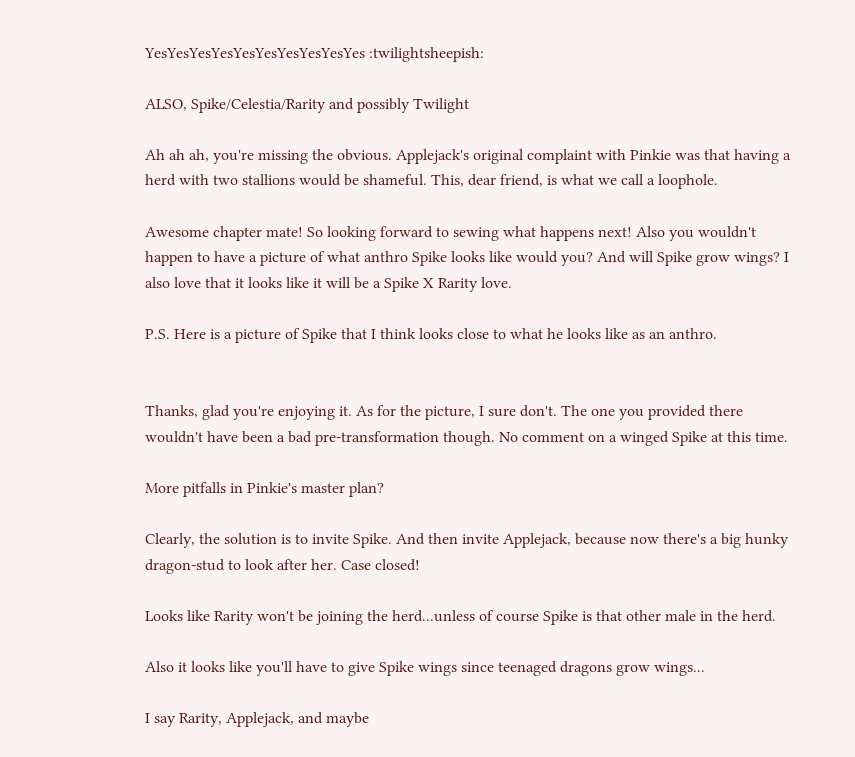YesYesYesYesYesYesYesYesYesYes :twilightsheepish:

ALSO, Spike/Celestia/Rarity and possibly Twilight

Ah ah ah, you're missing the obvious. Applejack's original complaint with Pinkie was that having a herd with two stallions would be shameful. This, dear friend, is what we call a loophole.

Awesome chapter mate! So looking forward to sewing what happens next! Also you wouldn't happen to have a picture of what anthro Spike looks like would you? And will Spike grow wings? I also love that it looks like it will be a Spike X Rarity love.

P.S. Here is a picture of Spike that I think looks close to what he looks like as an anthro.


Thanks, glad you're enjoying it. As for the picture, I sure don't. The one you provided there wouldn't have been a bad pre-transformation though. No comment on a winged Spike at this time.

More pitfalls in Pinkie's master plan?

Clearly, the solution is to invite Spike. And then invite Applejack, because now there's a big hunky dragon-stud to look after her. Case closed!

Looks like Rarity won't be joining the herd...unless of course Spike is that other male in the herd.

Also it looks like you'll have to give Spike wings since teenaged dragons grow wings...

I say Rarity, Applejack, and maybe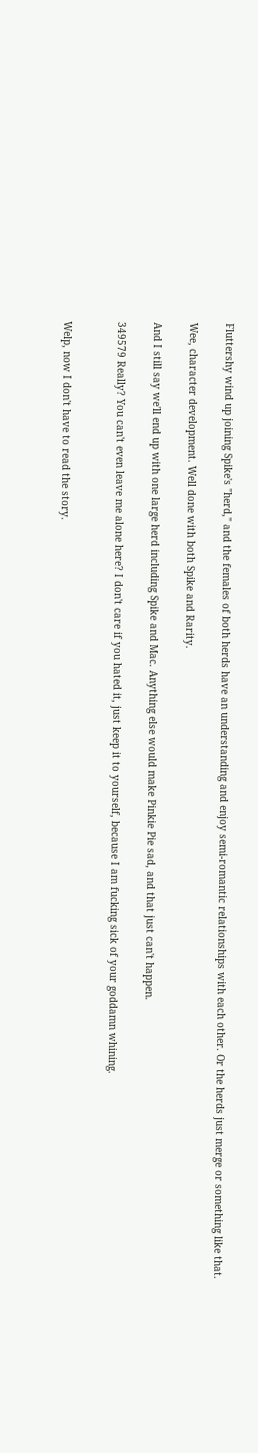Fluttershy wind up joining Spike's "herd," and the females of both herds have an understanding and enjoy semi-romantic relationships with each other. Or the herds just merge or something like that.

Wee, character development. Well done with both Spike and Rarity.

And I still say we'll end up with one large herd including Spike and Mac. Anything else would make Pinkie Pie sad, and that just can't happen.

349579 Really? You can't even leave me alone here? I don't care if you hated it, just keep it to yourself, because I am fucking sick of your goddamn whining.


Welp, now I don't have to read the story.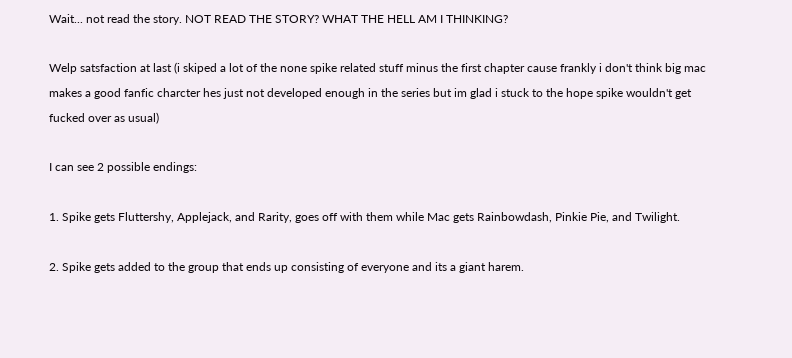Wait... not read the story. NOT READ THE STORY? WHAT THE HELL AM I THINKING?

Welp satsfaction at last (i skiped a lot of the none spike related stuff minus the first chapter cause frankly i don't think big mac makes a good fanfic charcter hes just not developed enough in the series but im glad i stuck to the hope spike wouldn't get fucked over as usual)

I can see 2 possible endings:

1. Spike gets Fluttershy, Applejack, and Rarity, goes off with them while Mac gets Rainbowdash, Pinkie Pie, and Twilight.

2. Spike gets added to the group that ends up consisting of everyone and its a giant harem.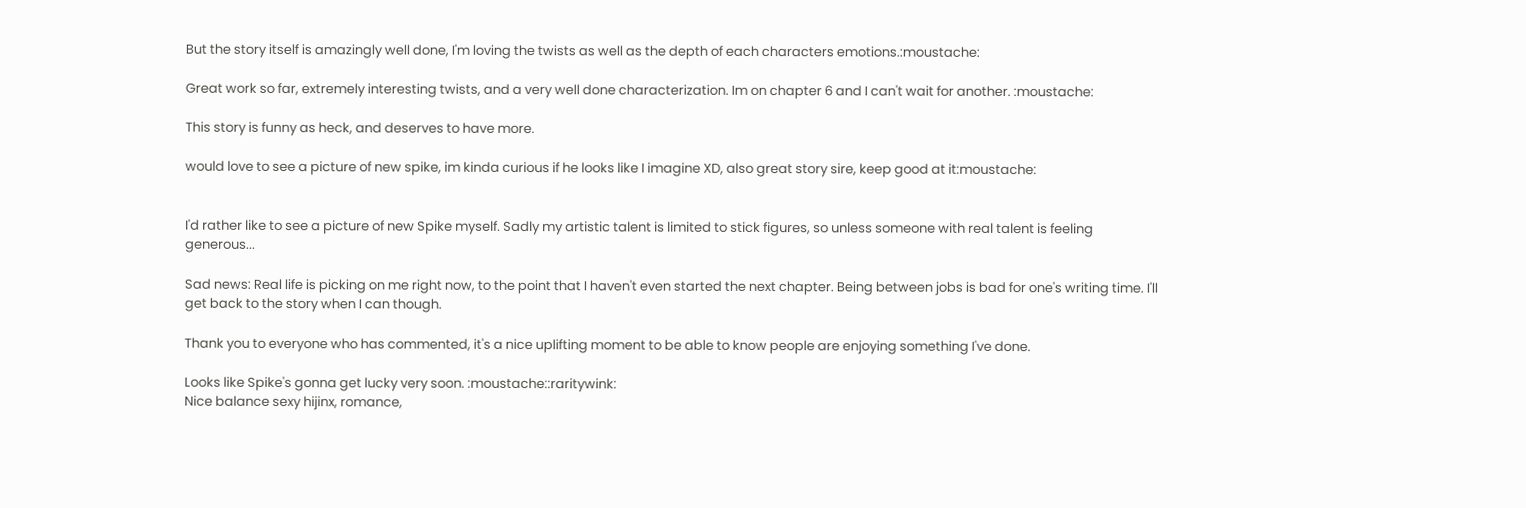But the story itself is amazingly well done, I'm loving the twists as well as the depth of each characters emotions.:moustache:

Great work so far, extremely interesting twists, and a very well done characterization. Im on chapter 6 and I can't wait for another. :moustache:

This story is funny as heck, and deserves to have more.

would love to see a picture of new spike, im kinda curious if he looks like I imagine XD, also great story sire, keep good at it:moustache:


I'd rather like to see a picture of new Spike myself. Sadly my artistic talent is limited to stick figures, so unless someone with real talent is feeling generous...

Sad news: Real life is picking on me right now, to the point that I haven't even started the next chapter. Being between jobs is bad for one's writing time. I'll get back to the story when I can though.

Thank you to everyone who has commented, it's a nice uplifting moment to be able to know people are enjoying something I've done.

Looks like Spike's gonna get lucky very soon. :moustache::raritywink:
Nice balance sexy hijinx, romance,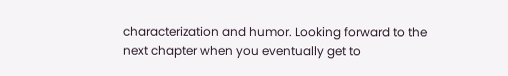characterization and humor. Looking forward to the next chapter when you eventually get to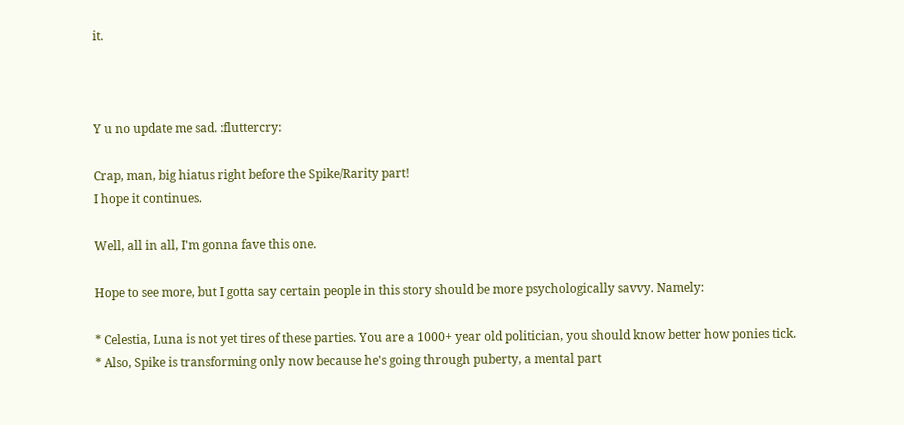it.



Y u no update me sad. :fluttercry:

Crap, man, big hiatus right before the Spike/Rarity part!
I hope it continues.

Well, all in all, I'm gonna fave this one.

Hope to see more, but I gotta say certain people in this story should be more psychologically savvy. Namely:

* Celestia, Luna is not yet tires of these parties. You are a 1000+ year old politician, you should know better how ponies tick.
* Also, Spike is transforming only now because he's going through puberty, a mental part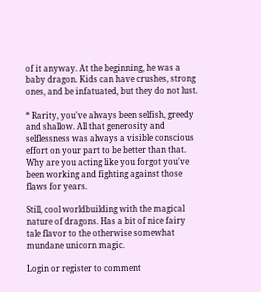of it anyway. At the beginning, he was a baby dragon. Kids can have crushes, strong ones, and be infatuated, but they do not lust.

* Rarity, you've always been selfish, greedy and shallow. All that generosity and selflessness was always a visible conscious effort on your part to be better than that. Why are you acting like you forgot you've been working and fighting against those flaws for years.

Still, cool worldbuilding with the magical nature of dragons. Has a bit of nice fairy tale flavor to the otherwise somewhat mundane unicorn magic.

Login or register to comment